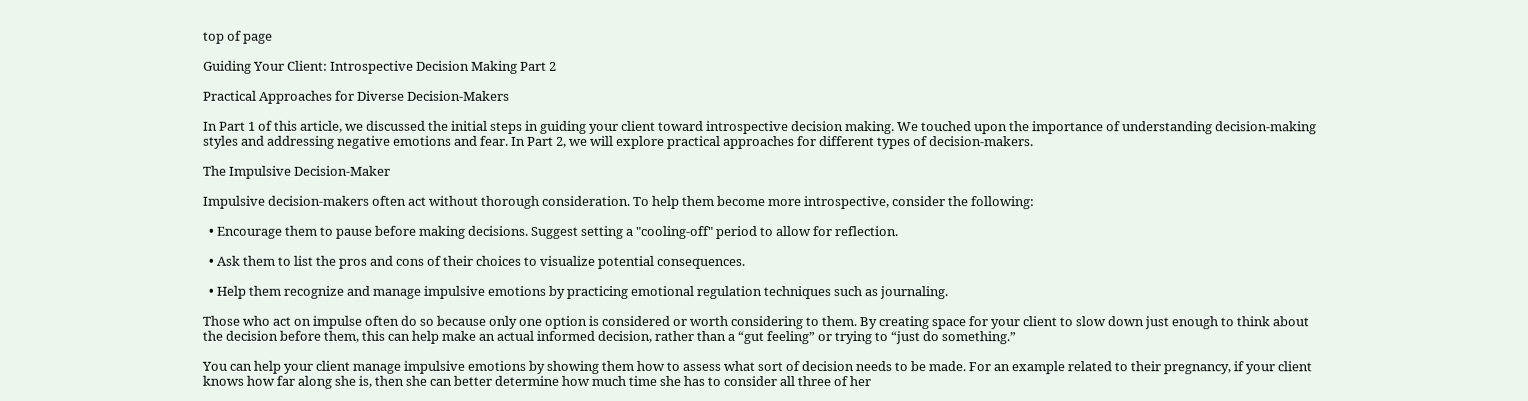top of page

Guiding Your Client: Introspective Decision Making Part 2

Practical Approaches for Diverse Decision-Makers

In Part 1 of this article, we discussed the initial steps in guiding your client toward introspective decision making. We touched upon the importance of understanding decision-making styles and addressing negative emotions and fear. In Part 2, we will explore practical approaches for different types of decision-makers.

The Impulsive Decision-Maker

Impulsive decision-makers often act without thorough consideration. To help them become more introspective, consider the following:

  • Encourage them to pause before making decisions. Suggest setting a "cooling-off" period to allow for reflection.

  • Ask them to list the pros and cons of their choices to visualize potential consequences.

  • Help them recognize and manage impulsive emotions by practicing emotional regulation techniques such as journaling.

Those who act on impulse often do so because only one option is considered or worth considering to them. By creating space for your client to slow down just enough to think about the decision before them, this can help make an actual informed decision, rather than a “gut feeling” or trying to “just do something.”

You can help your client manage impulsive emotions by showing them how to assess what sort of decision needs to be made. For an example related to their pregnancy, if your client knows how far along she is, then she can better determine how much time she has to consider all three of her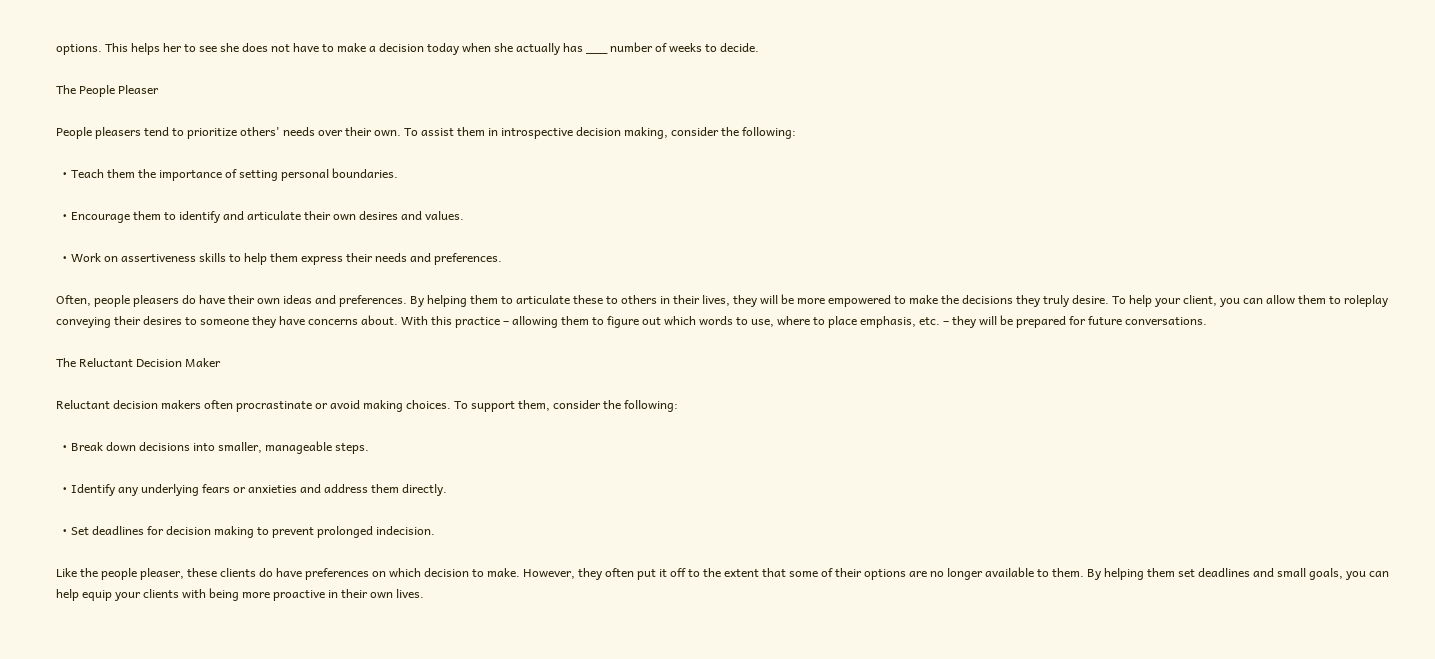options. This helps her to see she does not have to make a decision today when she actually has ___ number of weeks to decide.

The People Pleaser

People pleasers tend to prioritize others' needs over their own. To assist them in introspective decision making, consider the following:

  • Teach them the importance of setting personal boundaries.

  • Encourage them to identify and articulate their own desires and values.

  • Work on assertiveness skills to help them express their needs and preferences.

Often, people pleasers do have their own ideas and preferences. By helping them to articulate these to others in their lives, they will be more empowered to make the decisions they truly desire. To help your client, you can allow them to roleplay conveying their desires to someone they have concerns about. With this practice – allowing them to figure out which words to use, where to place emphasis, etc. – they will be prepared for future conversations.

The Reluctant Decision Maker

Reluctant decision makers often procrastinate or avoid making choices. To support them, consider the following:

  • Break down decisions into smaller, manageable steps.

  • Identify any underlying fears or anxieties and address them directly.

  • Set deadlines for decision making to prevent prolonged indecision.

Like the people pleaser, these clients do have preferences on which decision to make. However, they often put it off to the extent that some of their options are no longer available to them. By helping them set deadlines and small goals, you can help equip your clients with being more proactive in their own lives.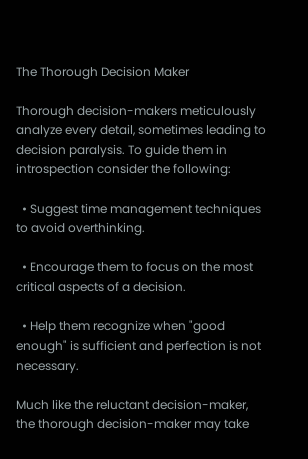The Thorough Decision Maker

Thorough decision-makers meticulously analyze every detail, sometimes leading to decision paralysis. To guide them in introspection consider the following:

  • Suggest time management techniques to avoid overthinking.

  • Encourage them to focus on the most critical aspects of a decision.

  • Help them recognize when "good enough" is sufficient and perfection is not necessary.

Much like the reluctant decision-maker, the thorough decision-maker may take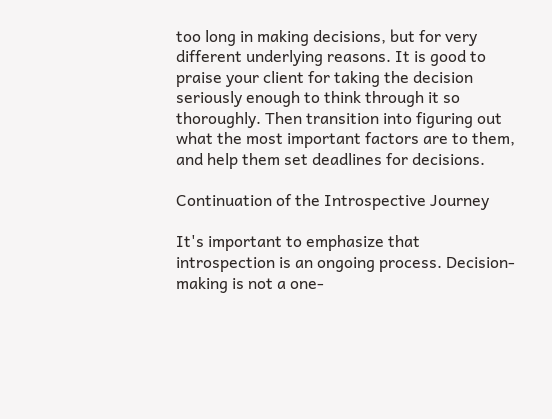too long in making decisions, but for very different underlying reasons. It is good to praise your client for taking the decision seriously enough to think through it so thoroughly. Then transition into figuring out what the most important factors are to them, and help them set deadlines for decisions.

Continuation of the Introspective Journey

It's important to emphasize that introspection is an ongoing process. Decision-making is not a one-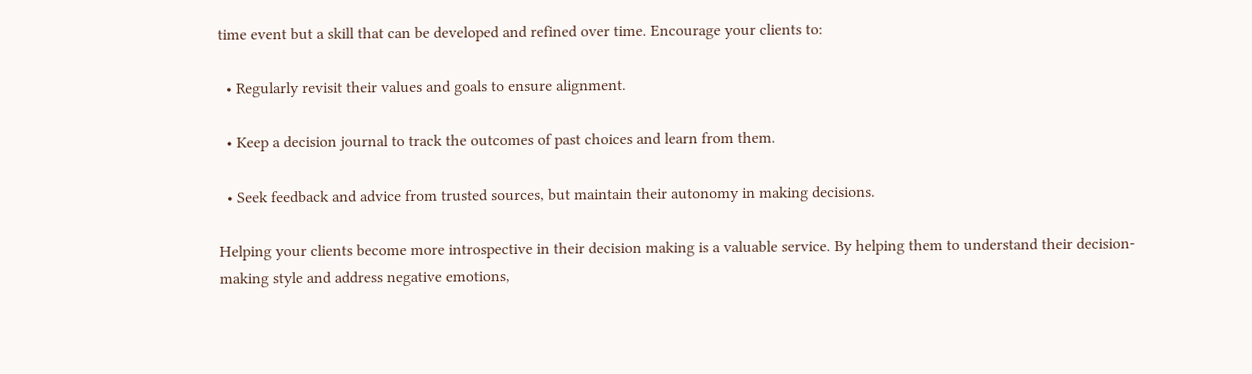time event but a skill that can be developed and refined over time. Encourage your clients to:

  • Regularly revisit their values and goals to ensure alignment.

  • Keep a decision journal to track the outcomes of past choices and learn from them.

  • Seek feedback and advice from trusted sources, but maintain their autonomy in making decisions.

Helping your clients become more introspective in their decision making is a valuable service. By helping them to understand their decision-making style and address negative emotions,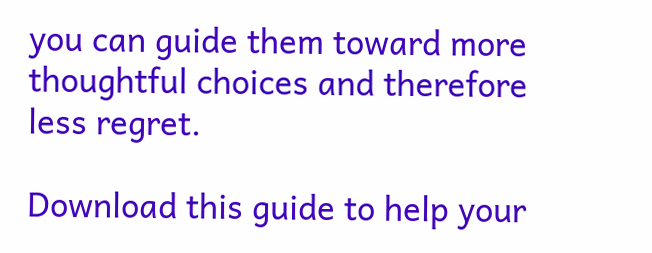you can guide them toward more thoughtful choices and therefore less regret.

Download this guide to help your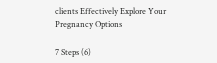clients Effectively Explore Your Pregnancy Options

7 Steps (6)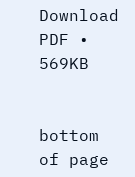Download PDF • 569KB


bottom of page